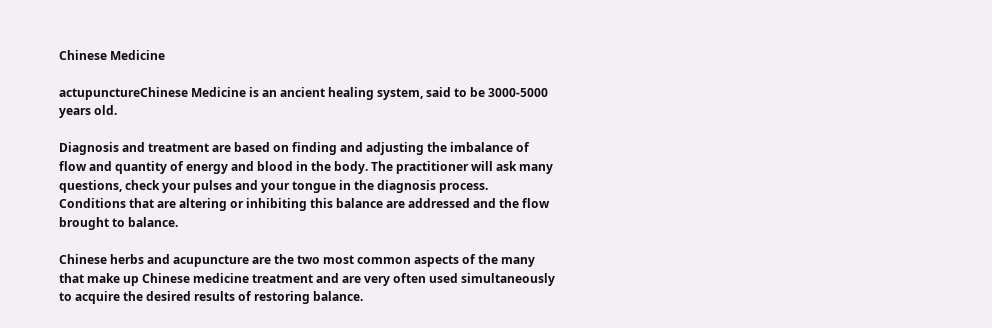Chinese Medicine

actupunctureChinese Medicine is an ancient healing system, said to be 3000-5000 years old.

Diagnosis and treatment are based on finding and adjusting the imbalance of flow and quantity of energy and blood in the body. The practitioner will ask many questions, check your pulses and your tongue in the diagnosis process. Conditions that are altering or inhibiting this balance are addressed and the flow brought to balance.

Chinese herbs and acupuncture are the two most common aspects of the many that make up Chinese medicine treatment and are very often used simultaneously to acquire the desired results of restoring balance.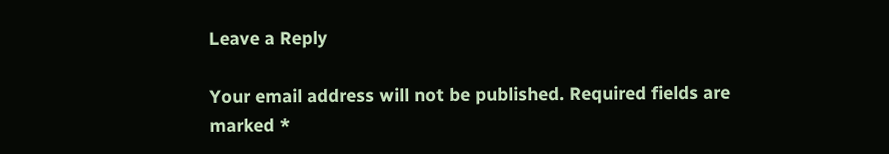Leave a Reply

Your email address will not be published. Required fields are marked *